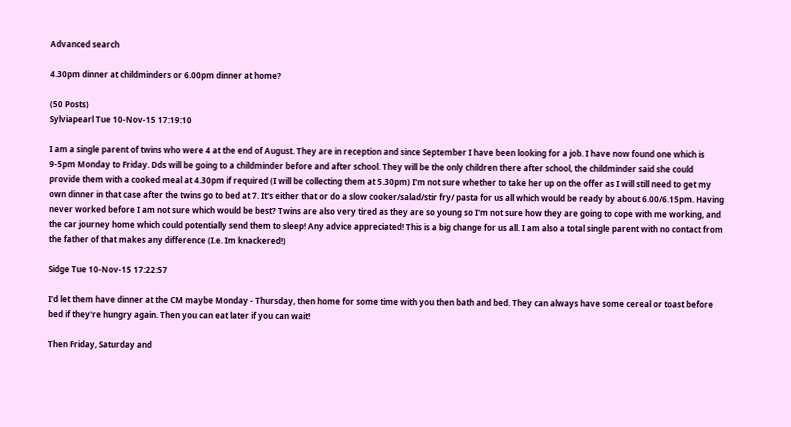Advanced search

4.30pm dinner at childminders or 6.00pm dinner at home?

(50 Posts)
Sylviapearl Tue 10-Nov-15 17:19:10

I am a single parent of twins who were 4 at the end of August. They are in reception and since September I have been looking for a job. I have now found one which is 9-5pm Monday to Friday. Dds will be going to a childminder before and after school. They will be the only children there after school, the childminder said she could provide them with a cooked meal at 4.30pm if required (I will be collecting them at 5.30pm) I'm not sure whether to take her up on the offer as I will still need to get my own dinner in that case after the twins go to bed at 7. It's either that or do a slow cooker/salad/stir fry/ pasta for us all which would be ready by about 6.00/6.15pm. Having never worked before I am not sure which would be best? Twins are also very tired as they are so young so I'm not sure how they are going to cope with me working, and the car journey home which could potentially send them to sleep! Any advice appreciated! This is a big change for us all. I am also a total single parent with no contact from the father of that makes any difference (I.e. Im knackered!)

Sidge Tue 10-Nov-15 17:22:57

I'd let them have dinner at the CM maybe Monday - Thursday, then home for some time with you then bath and bed. They can always have some cereal or toast before bed if they're hungry again. Then you can eat later if you can wait!

Then Friday, Saturday and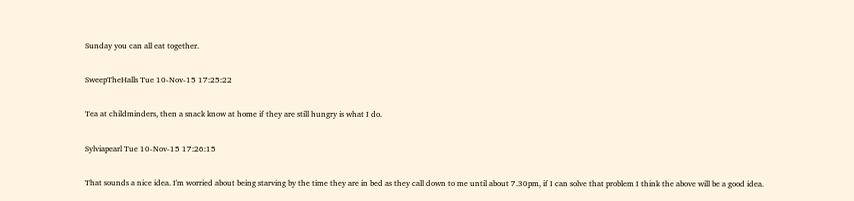Sunday you can all eat together.

SweepTheHalls Tue 10-Nov-15 17:25:22

Tea at childminders, then a snack know at home if they are still hungry is what I do.

Sylviapearl Tue 10-Nov-15 17:26:15

That sounds a nice idea. I'm worried about being starving by the time they are in bed as they call down to me until about 7.30pm, if I can solve that problem I think the above will be a good idea.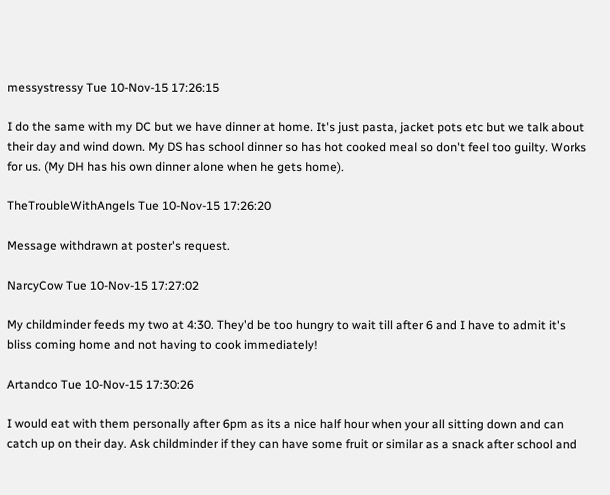messystressy Tue 10-Nov-15 17:26:15

I do the same with my DC but we have dinner at home. It's just pasta, jacket pots etc but we talk about their day and wind down. My DS has school dinner so has hot cooked meal so don't feel too guilty. Works for us. (My DH has his own dinner alone when he gets home).

TheTroubleWithAngels Tue 10-Nov-15 17:26:20

Message withdrawn at poster's request.

NarcyCow Tue 10-Nov-15 17:27:02

My childminder feeds my two at 4:30. They'd be too hungry to wait till after 6 and I have to admit it's bliss coming home and not having to cook immediately!

Artandco Tue 10-Nov-15 17:30:26

I would eat with them personally after 6pm as its a nice half hour when your all sitting down and can catch up on their day. Ask childminder if they can have some fruit or similar as a snack after school and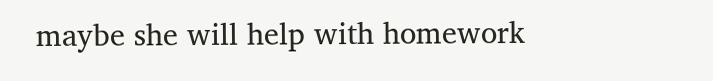maybe she will help with homework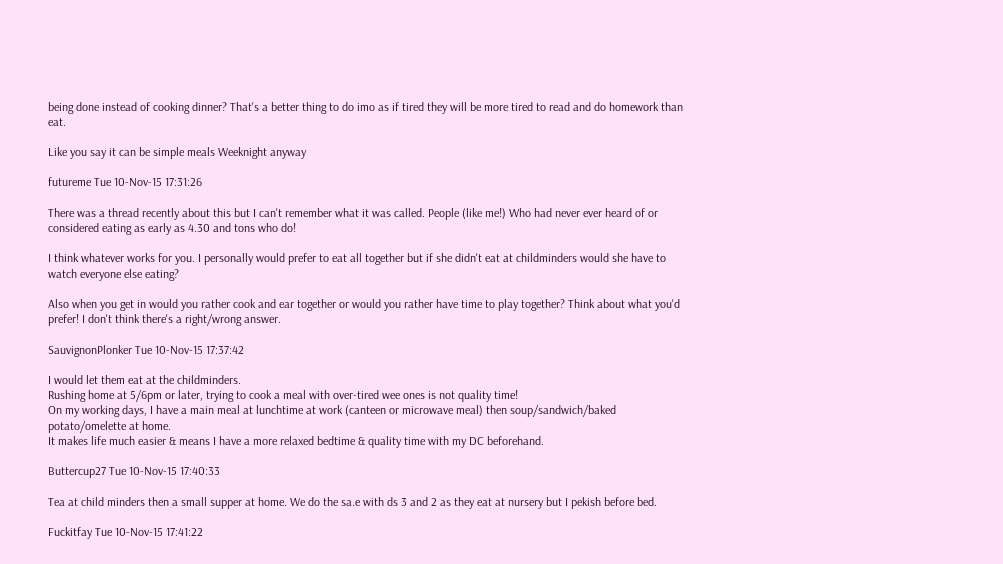being done instead of cooking dinner? That's a better thing to do imo as if tired they will be more tired to read and do homework than eat.

Like you say it can be simple meals Weeknight anyway

futureme Tue 10-Nov-15 17:31:26

There was a thread recently about this but I can't remember what it was called. People (like me!) Who had never ever heard of or considered eating as early as 4.30 and tons who do!

I think whatever works for you. I personally would prefer to eat all together but if she didn't eat at childminders would she have to watch everyone else eating?

Also when you get in would you rather cook and ear together or would you rather have time to play together? Think about what you'd prefer! I don't think there's a right/wrong answer.

SauvignonPlonker Tue 10-Nov-15 17:37:42

I would let them eat at the childminders.
Rushing home at 5/6pm or later, trying to cook a meal with over-tired wee ones is not quality time!
On my working days, I have a main meal at lunchtime at work (canteen or microwave meal) then soup/sandwich/baked potato/omelette at home.
It makes life much easier & means I have a more relaxed bedtime & quality time with my DC beforehand.

Buttercup27 Tue 10-Nov-15 17:40:33

Tea at child minders then a small supper at home. We do the sa.e with ds 3 and 2 as they eat at nursery but I pekish before bed.

Fuckitfay Tue 10-Nov-15 17:41:22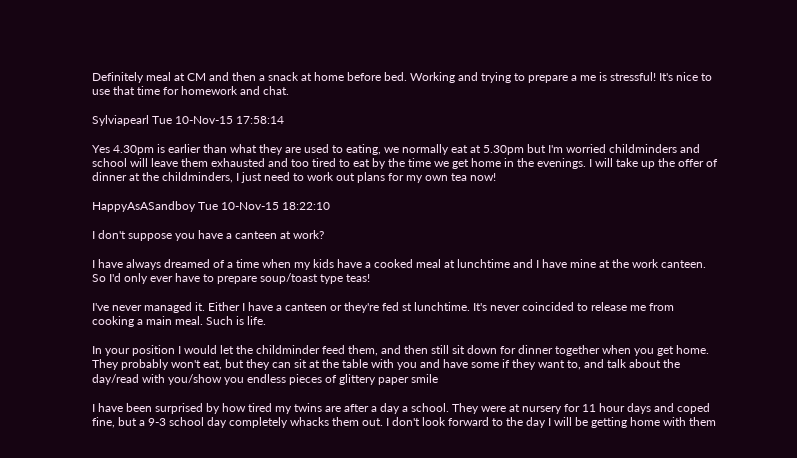Definitely meal at CM and then a snack at home before bed. Working and trying to prepare a me is stressful! It's nice to use that time for homework and chat.

Sylviapearl Tue 10-Nov-15 17:58:14

Yes 4.30pm is earlier than what they are used to eating, we normally eat at 5.30pm but I'm worried childminders and school will leave them exhausted and too tired to eat by the time we get home in the evenings. I will take up the offer of dinner at the childminders, I just need to work out plans for my own tea now!

HappyAsASandboy Tue 10-Nov-15 18:22:10

I don't suppose you have a canteen at work?

I have always dreamed of a time when my kids have a cooked meal at lunchtime and I have mine at the work canteen. So I'd only ever have to prepare soup/toast type teas!

I've never managed it. Either I have a canteen or they're fed st lunchtime. It's never coincided to release me from cooking a main meal. Such is life.

In your position I would let the childminder feed them, and then still sit down for dinner together when you get home. They probably won't eat, but they can sit at the table with you and have some if they want to, and talk about the day/read with you/show you endless pieces of glittery paper smile

I have been surprised by how tired my twins are after a day a school. They were at nursery for 11 hour days and coped fine, but a 9-3 school day completely whacks them out. I don't look forward to the day I will be getting home with them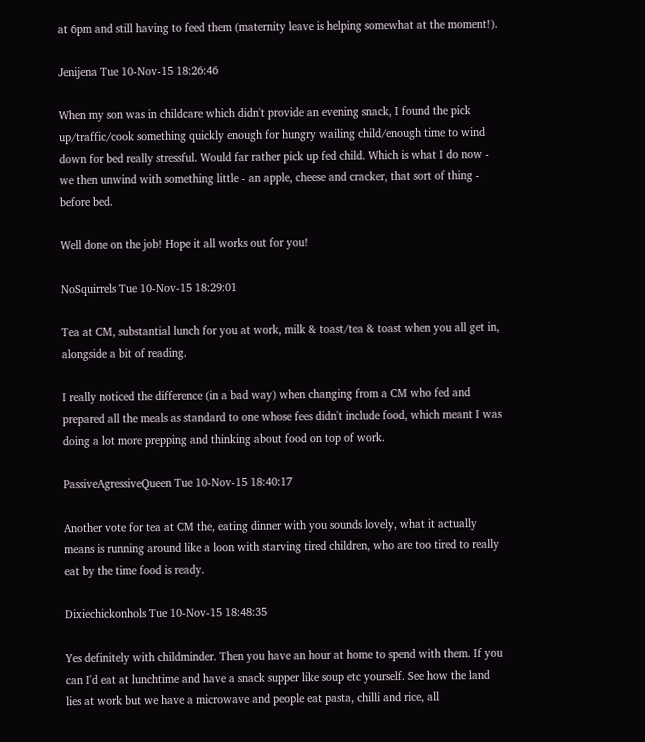at 6pm and still having to feed them (maternity leave is helping somewhat at the moment!).

Jenijena Tue 10-Nov-15 18:26:46

When my son was in childcare which didn't provide an evening snack, I found the pick up/traffic/cook something quickly enough for hungry wailing child/enough time to wind down for bed really stressful. Would far rather pick up fed child. Which is what I do now - we then unwind with something little - an apple, cheese and cracker, that sort of thing - before bed.

Well done on the job! Hope it all works out for you!

NoSquirrels Tue 10-Nov-15 18:29:01

Tea at CM, substantial lunch for you at work, milk & toast/tea & toast when you all get in, alongside a bit of reading.

I really noticed the difference (in a bad way) when changing from a CM who fed and prepared all the meals as standard to one whose fees didn't include food, which meant I was doing a lot more prepping and thinking about food on top of work.

PassiveAgressiveQueen Tue 10-Nov-15 18:40:17

Another vote for tea at CM the, eating dinner with you sounds lovely, what it actually means is running around like a loon with starving tired children, who are too tired to really eat by the time food is ready.

Dixiechickonhols Tue 10-Nov-15 18:48:35

Yes definitely with childminder. Then you have an hour at home to spend with them. If you can I'd eat at lunchtime and have a snack supper like soup etc yourself. See how the land lies at work but we have a microwave and people eat pasta, chilli and rice, all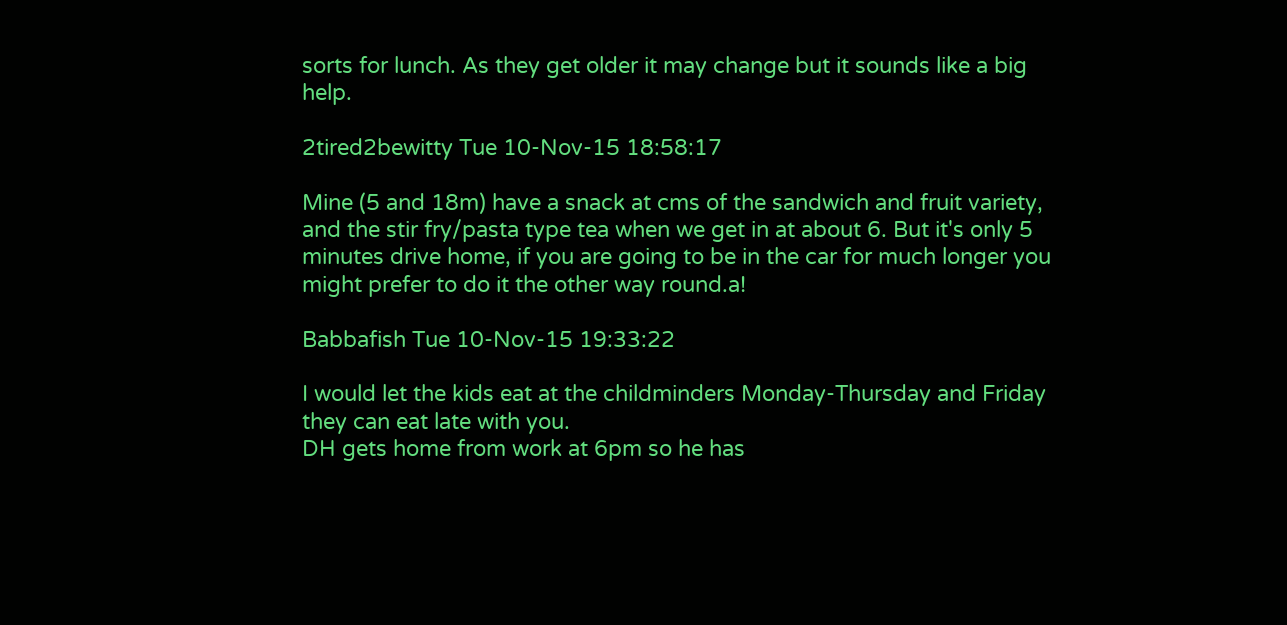sorts for lunch. As they get older it may change but it sounds like a big help.

2tired2bewitty Tue 10-Nov-15 18:58:17

Mine (5 and 18m) have a snack at cms of the sandwich and fruit variety, and the stir fry/pasta type tea when we get in at about 6. But it's only 5 minutes drive home, if you are going to be in the car for much longer you might prefer to do it the other way round.a!

Babbafish Tue 10-Nov-15 19:33:22

I would let the kids eat at the childminders Monday-Thursday and Friday they can eat late with you.
DH gets home from work at 6pm so he has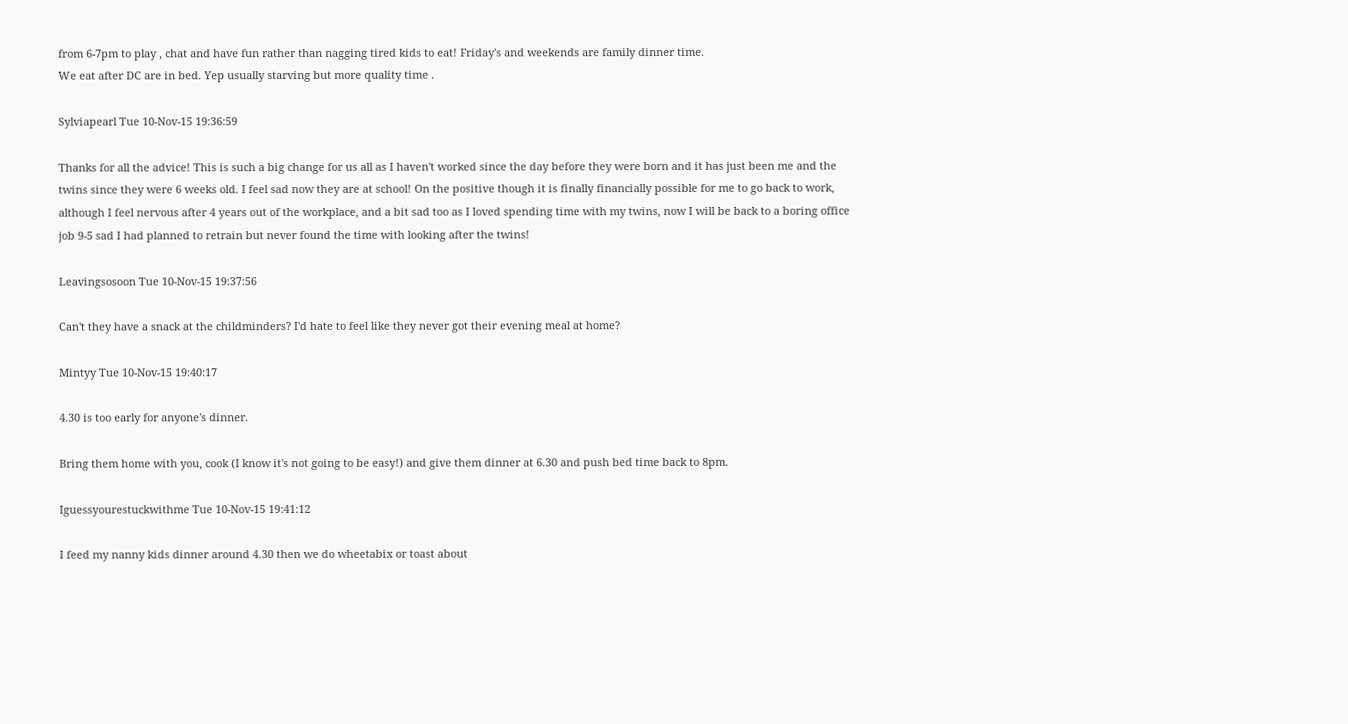from 6-7pm to play , chat and have fun rather than nagging tired kids to eat! Friday's and weekends are family dinner time.
We eat after DC are in bed. Yep usually starving but more quality time .

Sylviapearl Tue 10-Nov-15 19:36:59

Thanks for all the advice! This is such a big change for us all as I haven't worked since the day before they were born and it has just been me and the twins since they were 6 weeks old. I feel sad now they are at school! On the positive though it is finally financially possible for me to go back to work, although I feel nervous after 4 years out of the workplace, and a bit sad too as I loved spending time with my twins, now I will be back to a boring office job 9-5 sad I had planned to retrain but never found the time with looking after the twins!

Leavingsosoon Tue 10-Nov-15 19:37:56

Can't they have a snack at the childminders? I'd hate to feel like they never got their evening meal at home?

Mintyy Tue 10-Nov-15 19:40:17

4.30 is too early for anyone's dinner.

Bring them home with you, cook (I know it's not going to be easy!) and give them dinner at 6.30 and push bed time back to 8pm.

Iguessyourestuckwithme Tue 10-Nov-15 19:41:12

I feed my nanny kids dinner around 4.30 then we do wheetabix or toast about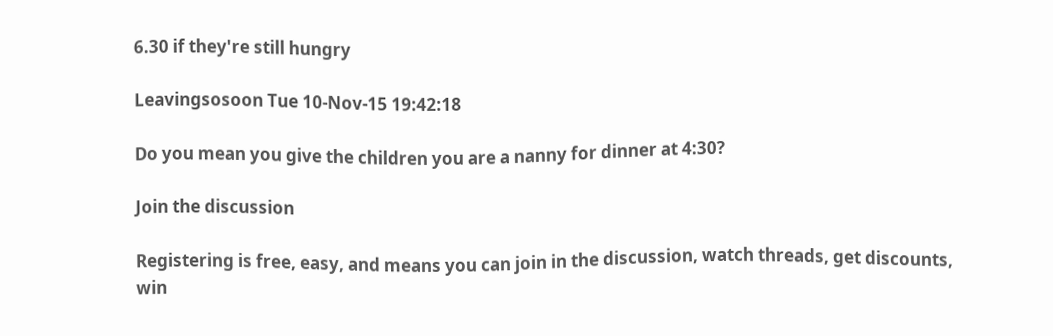6.30 if they're still hungry

Leavingsosoon Tue 10-Nov-15 19:42:18

Do you mean you give the children you are a nanny for dinner at 4:30?

Join the discussion

Registering is free, easy, and means you can join in the discussion, watch threads, get discounts, win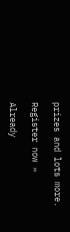prizes and lots more.

Register now »

Already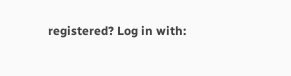registered? Log in with: